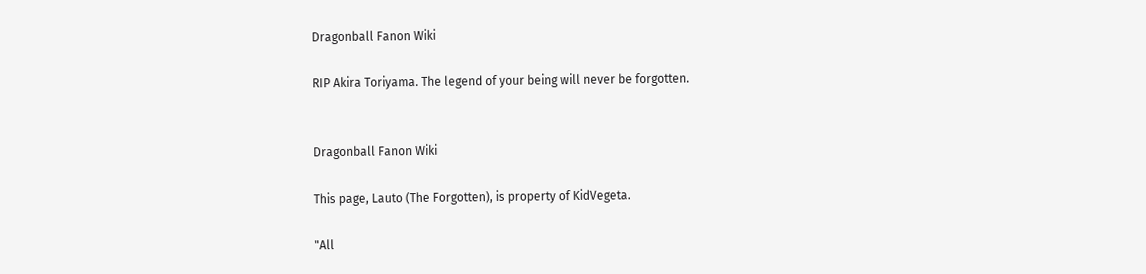Dragonball Fanon Wiki

RIP Akira Toriyama. The legend of your being will never be forgotten.


Dragonball Fanon Wiki

This page, Lauto (The Forgotten), is property of KidVegeta.

"All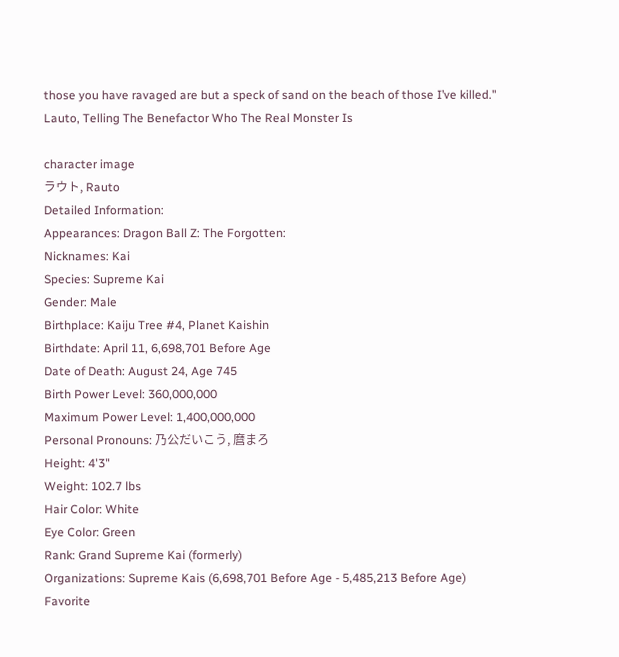those you have ravaged are but a speck of sand on the beach of those I’ve killed."
Lauto, Telling The Benefactor Who The Real Monster Is

character image
ラウト, Rauto
Detailed Information:
Appearances: Dragon Ball Z: The Forgotten:
Nicknames: Kai
Species: Supreme Kai
Gender: Male
Birthplace: Kaiju Tree #4, Planet Kaishin
Birthdate: April 11, 6,698,701 Before Age
Date of Death: August 24, Age 745
Birth Power Level: 360,000,000
Maximum Power Level: 1,400,000,000
Personal Pronouns: 乃公だいこう, 麿まろ
Height: 4'3"
Weight: 102.7 lbs
Hair Color: White
Eye Color: Green
Rank: Grand Supreme Kai (formerly)
Organizations: Supreme Kais (6,698,701 Before Age - 5,485,213 Before Age)
Favorite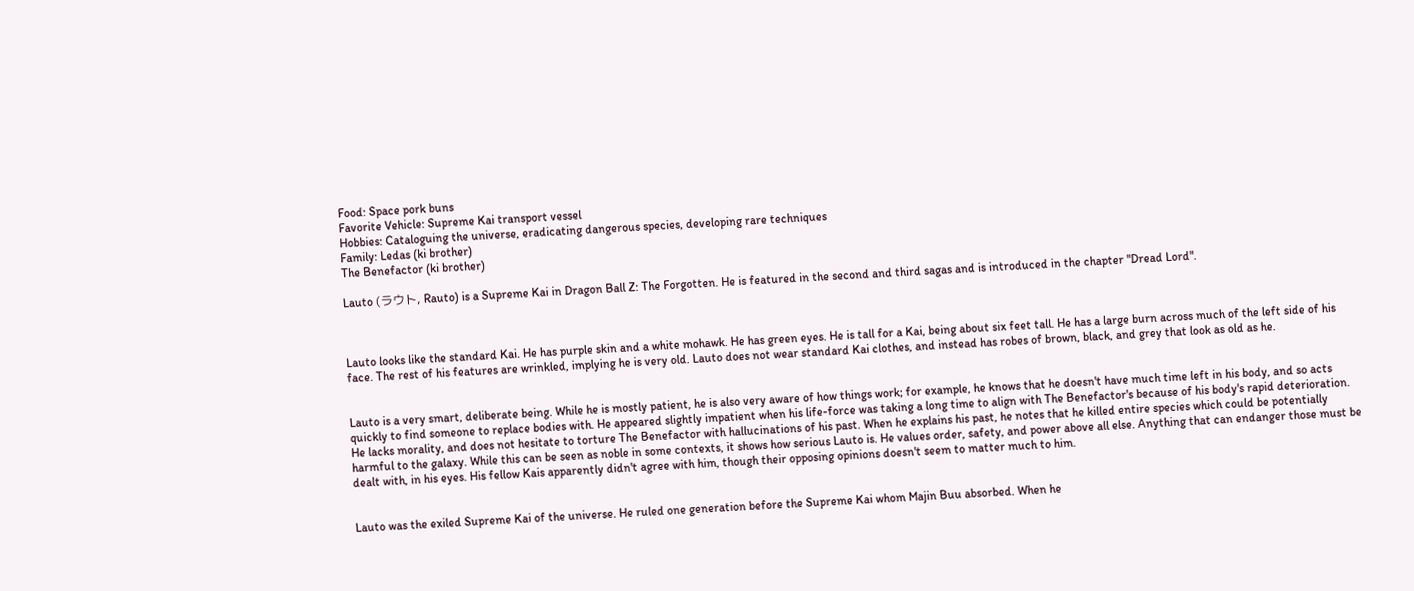Food: Space pork buns
Favorite Vehicle: Supreme Kai transport vessel
Hobbies: Cataloguing the universe, eradicating dangerous species, developing rare techniques
Family: Ledas (ki brother)
The Benefactor (ki brother)

Lauto (ラウト, Rauto) is a Supreme Kai in Dragon Ball Z: The Forgotten. He is featured in the second and third sagas and is introduced in the chapter "Dread Lord".



Lauto looks like the standard Kai. He has purple skin and a white mohawk. He has green eyes. He is tall for a Kai, being about six feet tall. He has a large burn across much of the left side of his face. The rest of his features are wrinkled, implying he is very old. Lauto does not wear standard Kai clothes, and instead has robes of brown, black, and grey that look as old as he.


Lauto is a very smart, deliberate being. While he is mostly patient, he is also very aware of how things work; for example, he knows that he doesn't have much time left in his body, and so acts quickly to find someone to replace bodies with. He appeared slightly impatient when his life-force was taking a long time to align with The Benefactor's because of his body's rapid deterioration. He lacks morality, and does not hesitate to torture The Benefactor with hallucinations of his past. When he explains his past, he notes that he killed entire species which could be potentially harmful to the galaxy. While this can be seen as noble in some contexts, it shows how serious Lauto is. He values order, safety, and power above all else. Anything that can endanger those must be dealt with, in his eyes. His fellow Kais apparently didn't agree with him, though their opposing opinions doesn't seem to matter much to him.


Lauto was the exiled Supreme Kai of the universe. He ruled one generation before the Supreme Kai whom Majin Buu absorbed. When he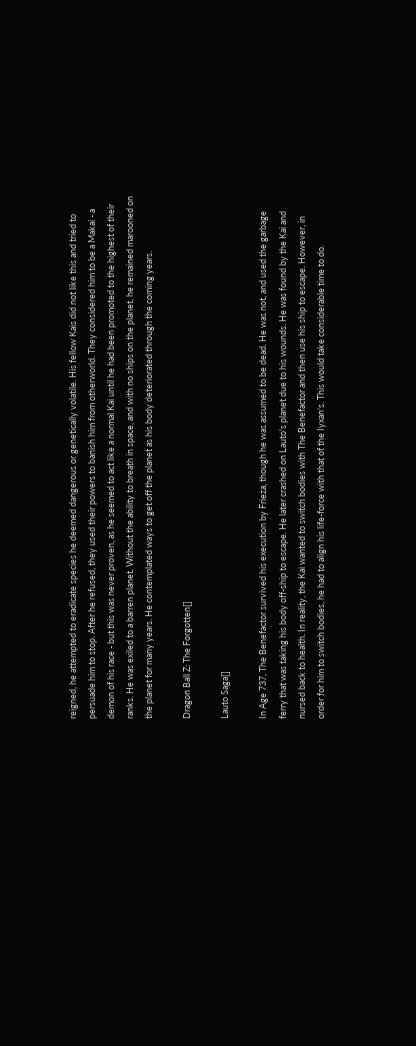reigned, he attempted to eradicate species he deemed dangerous or genetically volatile. His fellow Kais did not like this and tried to persuade him to stop. After he refused, they used their powers to banish him from otherworld. They considered him to be a Makai - a demon of his race - but this was never proven, as he seemed to act like a normal Kai until he had been promoted to the highest of their ranks. He was exiled to a barren planet. Without the ability to breath in space, and with no ships on the planet, he remained marooned on the planet for many years. He contemplated ways to get off the planet as his body deteriorated through the coming years.

Dragon Ball Z: The Forgotten[]

Lauto Saga[]

In Age 737, The Benefactor survived his execution by Frieza, though he was assumed to be dead. He was not, and used the garbage ferry that was taking his body off-ship to escape. He later crashed on Lauto's planet due to his wounds. He was found by the Kai and nursed back to health. In reality, the Kai wanted to switch bodies with The Benefactor and then use his ship to escape. However, in order for him to switch bodies, he had to align his life-force with that of the Iyxan's. This would take considerable time to do.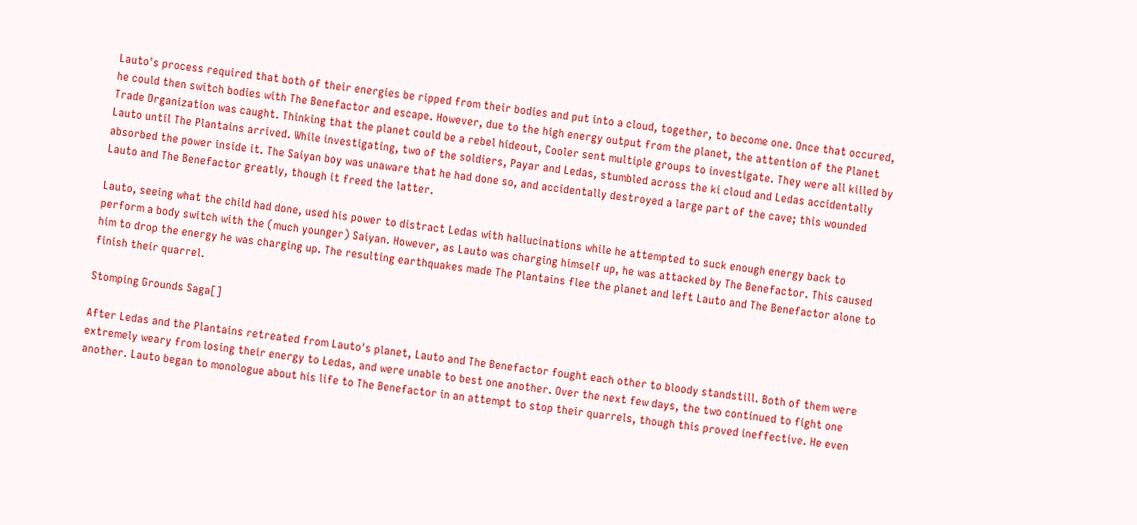Lauto's process required that both of their energies be ripped from their bodies and put into a cloud, together, to become one. Once that occured, he could then switch bodies with The Benefactor and escape. However, due to the high energy output from the planet, the attention of the Planet Trade Organization was caught. Thinking that the planet could be a rebel hideout, Cooler sent multiple groups to investigate. They were all killed by Lauto until The Plantains arrived. While investigating, two of the soldiers, Payar and Ledas, stumbled across the ki cloud and Ledas accidentally absorbed the power inside it. The Saiyan boy was unaware that he had done so, and accidentally destroyed a large part of the cave; this wounded Lauto and The Benefactor greatly, though it freed the latter.

Lauto, seeing what the child had done, used his power to distract Ledas with hallucinations while he attempted to suck enough energy back to perform a body switch with the (much younger) Saiyan. However, as Lauto was charging himself up, he was attacked by The Benefactor. This caused him to drop the energy he was charging up. The resulting earthquakes made The Plantains flee the planet and left Lauto and The Benefactor alone to finish their quarrel.

Stomping Grounds Saga[]

After Ledas and the Plantains retreated from Lauto's planet, Lauto and The Benefactor fought each other to bloody standstill. Both of them were extremely weary from losing their energy to Ledas, and were unable to best one another. Over the next few days, the two continued to fight one another. Lauto began to monologue about his life to The Benefactor in an attempt to stop their quarrels, though this proved ineffective. He even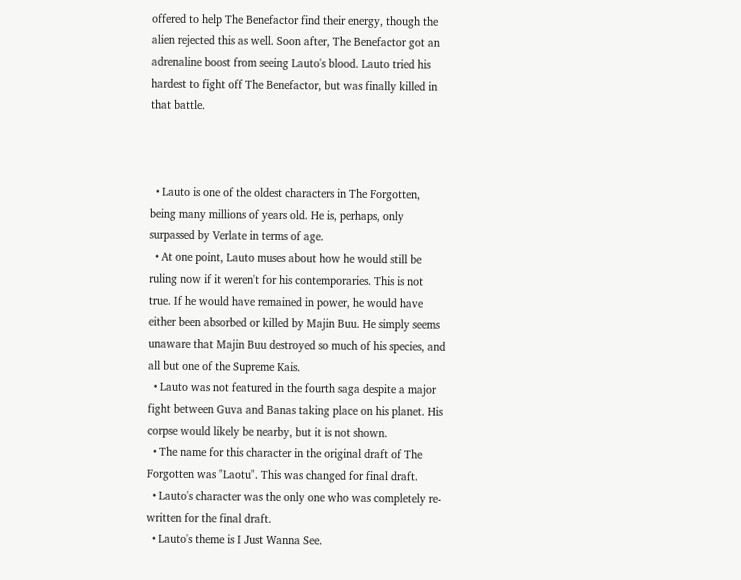offered to help The Benefactor find their energy, though the alien rejected this as well. Soon after, The Benefactor got an adrenaline boost from seeing Lauto's blood. Lauto tried his hardest to fight off The Benefactor, but was finally killed in that battle.



  • Lauto is one of the oldest characters in The Forgotten, being many millions of years old. He is, perhaps, only surpassed by Verlate in terms of age.
  • At one point, Lauto muses about how he would still be ruling now if it weren't for his contemporaries. This is not true. If he would have remained in power, he would have either been absorbed or killed by Majin Buu. He simply seems unaware that Majin Buu destroyed so much of his species, and all but one of the Supreme Kais.
  • Lauto was not featured in the fourth saga despite a major fight between Guva and Banas taking place on his planet. His corpse would likely be nearby, but it is not shown.
  • The name for this character in the original draft of The Forgotten was "Laotu". This was changed for final draft.
  • Lauto's character was the only one who was completely re-written for the final draft.
  • Lauto's theme is I Just Wanna See.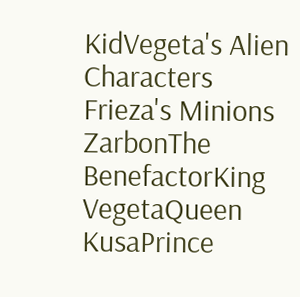KidVegeta's Alien Characters
Frieza's Minions ZarbonThe BenefactorKing VegetaQueen KusaPrince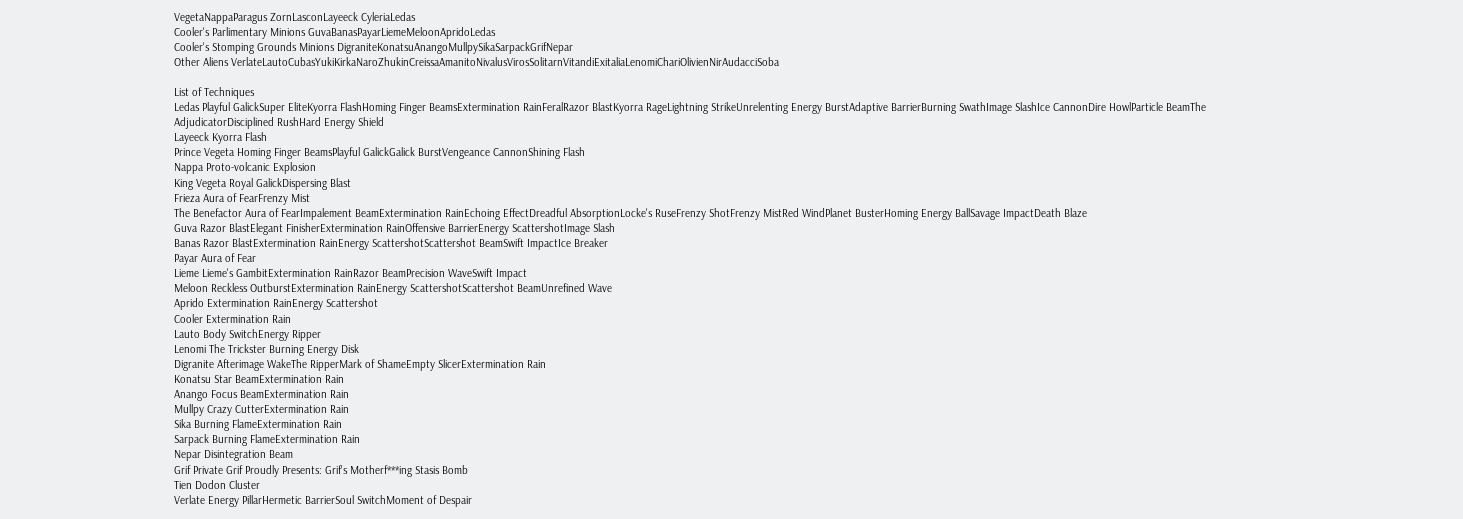VegetaNappaParagus ZornLasconLayeeck CyleriaLedas
Cooler's Parlimentary Minions GuvaBanasPayarLiemeMeloonApridoLedas
Cooler's Stomping Grounds Minions DigraniteKonatsuAnangoMullpySikaSarpackGrifNepar
Other Aliens VerlateLautoCubasYukiKirkaNaroZhukinCreissaAmanitoNivalusVirosSolitarnVitandiExitaliaLenomiChariOlivienNirAudacciSoba

List of Techniques
Ledas Playful GalickSuper EliteKyorra FlashHoming Finger BeamsExtermination RainFeralRazor BlastKyorra RageLightning StrikeUnrelenting Energy BurstAdaptive BarrierBurning SwathImage SlashIce CannonDire HowlParticle BeamThe AdjudicatorDisciplined RushHard Energy Shield
Layeeck Kyorra Flash
Prince Vegeta Homing Finger BeamsPlayful GalickGalick BurstVengeance CannonShining Flash
Nappa Proto-volcanic Explosion
King Vegeta Royal GalickDispersing Blast
Frieza Aura of FearFrenzy Mist
The Benefactor Aura of FearImpalement BeamExtermination RainEchoing EffectDreadful AbsorptionLocke's RuseFrenzy ShotFrenzy MistRed WindPlanet BusterHoming Energy BallSavage ImpactDeath Blaze
Guva Razor BlastElegant FinisherExtermination RainOffensive BarrierEnergy ScattershotImage Slash
Banas Razor BlastExtermination RainEnergy ScattershotScattershot BeamSwift ImpactIce Breaker
Payar Aura of Fear
Lieme Lieme's GambitExtermination RainRazor BeamPrecision WaveSwift Impact
Meloon Reckless OutburstExtermination RainEnergy ScattershotScattershot BeamUnrefined Wave
Aprido Extermination RainEnergy Scattershot
Cooler Extermination Rain
Lauto Body SwitchEnergy Ripper
Lenomi The Trickster Burning Energy Disk
Digranite Afterimage WakeThe RipperMark of ShameEmpty SlicerExtermination Rain
Konatsu Star BeamExtermination Rain
Anango Focus BeamExtermination Rain
Mullpy Crazy CutterExtermination Rain
Sika Burning FlameExtermination Rain
Sarpack Burning FlameExtermination Rain
Nepar Disintegration Beam
Grif Private Grif Proudly Presents: Grif's Motherf***ing Stasis Bomb
Tien Dodon Cluster
Verlate Energy PillarHermetic BarrierSoul SwitchMoment of Despair